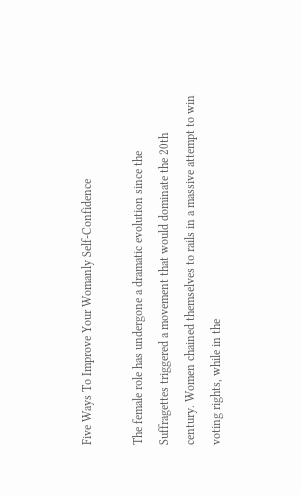Five Ways To Improve Your Womanly Self-Confidence

The female role has undergone a dramatic evolution since the Suffragettes triggered a movement that would dominate the 20th century. Women chained themselves to rails in a massive attempt to win voting rights, while in the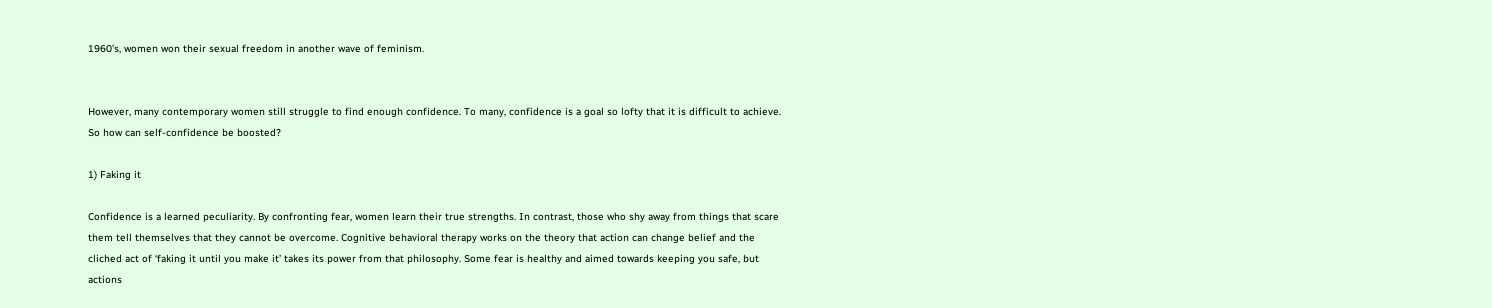1960’s, women won their sexual freedom in another wave of feminism.


However, many contemporary women still struggle to find enough confidence. To many, confidence is a goal so lofty that it is difficult to achieve. So how can self-confidence be boosted?

1) Faking it

Confidence is a learned peculiarity. By confronting fear, women learn their true strengths. In contrast, those who shy away from things that scare them tell themselves that they cannot be overcome. Cognitive behavioral therapy works on the theory that action can change belief and the cliched act of ‘faking it until you make it’ takes its power from that philosophy. Some fear is healthy and aimed towards keeping you safe, but actions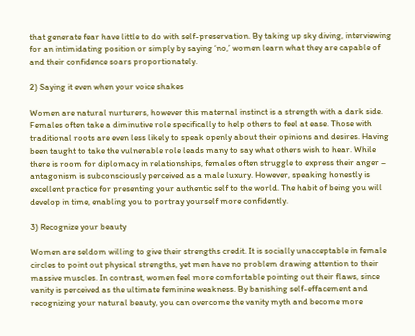that generate fear have little to do with self-preservation. By taking up sky diving, interviewing for an intimidating position or simply by saying ‘no,’ women learn what they are capable of and their confidence soars proportionately.

2) Saying it even when your voice shakes

Women are natural nurturers, however this maternal instinct is a strength with a dark side. Females often take a diminutive role specifically to help others to feel at ease. Those with traditional roots are even less likely to speak openly about their opinions and desires. Having been taught to take the vulnerable role leads many to say what others wish to hear. While there is room for diplomacy in relationships, females often struggle to express their anger – antagonism is subconsciously perceived as a male luxury. However, speaking honestly is excellent practice for presenting your authentic self to the world. The habit of being you will develop in time, enabling you to portray yourself more confidently.

3) Recognize your beauty

Women are seldom willing to give their strengths credit. It is socially unacceptable in female circles to point out physical strengths, yet men have no problem drawing attention to their massive muscles. In contrast, women feel more comfortable pointing out their flaws, since vanity is perceived as the ultimate feminine weakness. By banishing self-effacement and recognizing your natural beauty, you can overcome the vanity myth and become more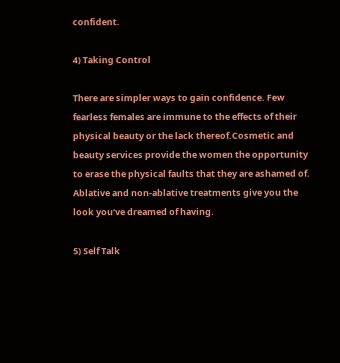confident.

4) Taking Control

There are simpler ways to gain confidence. Few fearless females are immune to the effects of their physical beauty or the lack thereof.Cosmetic and beauty services provide the women the opportunity to erase the physical faults that they are ashamed of. Ablative and non-ablative treatments give you the look you’ve dreamed of having.

5) Self Talk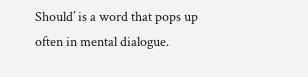Should’ is a word that pops up often in mental dialogue.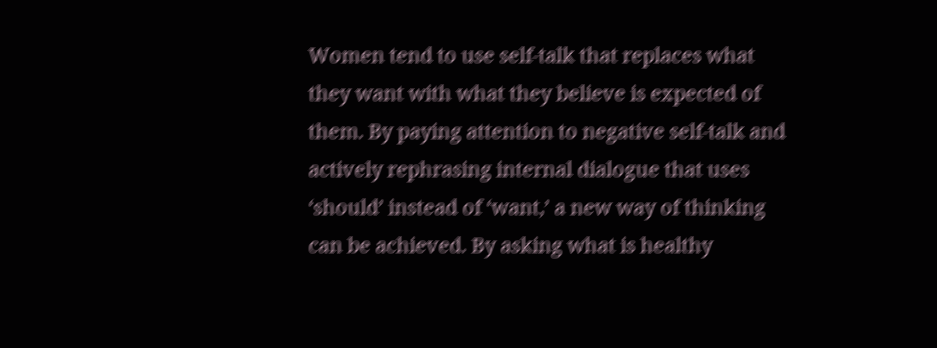Women tend to use self-talk that replaces what they want with what they believe is expected of them. By paying attention to negative self-talk and actively rephrasing internal dialogue that uses ‘should’ instead of ‘want,’ a new way of thinking can be achieved. By asking what is healthy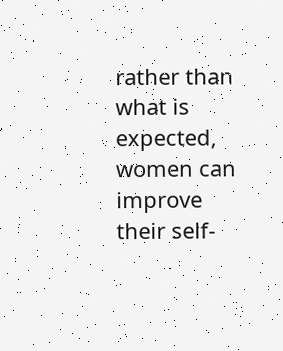rather than what is expected, women can improve their self-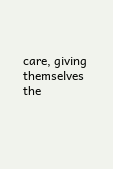care, giving themselves the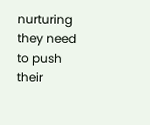nurturing they need to push their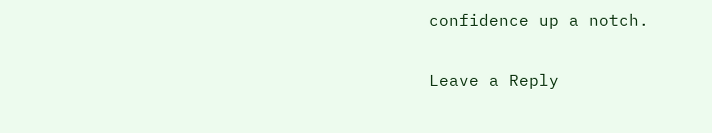confidence up a notch.

Leave a Reply